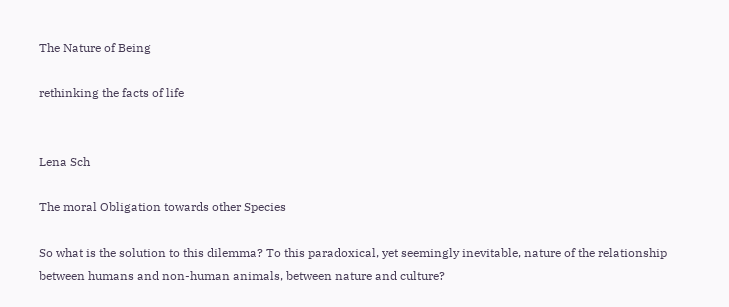The Nature of Being

rethinking the facts of life


Lena Sch

The moral Obligation towards other Species

So what is the solution to this dilemma? To this paradoxical, yet seemingly inevitable, nature of the relationship between humans and non-human animals, between nature and culture?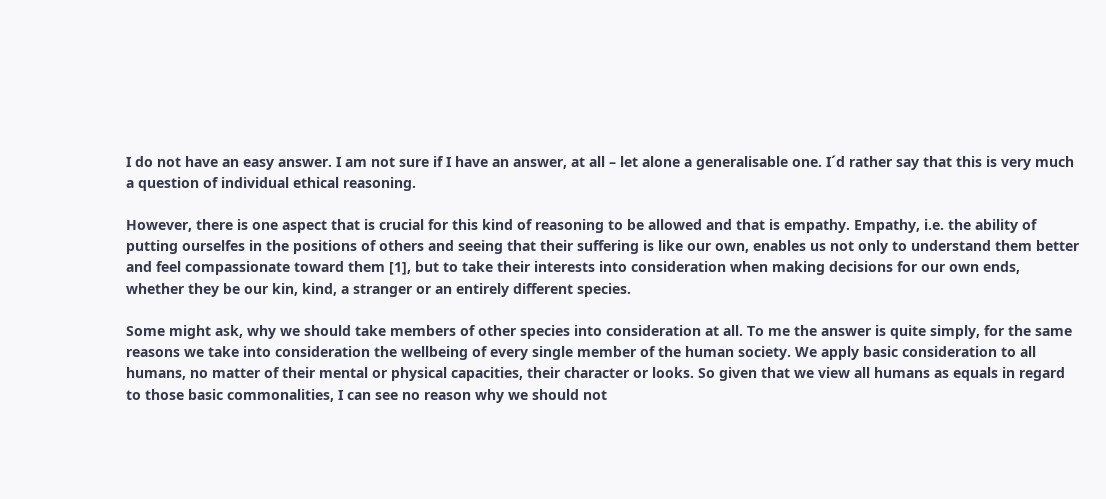I do not have an easy answer. I am not sure if I have an answer, at all – let alone a generalisable one. I´d rather say that this is very much a question of individual ethical reasoning.

However, there is one aspect that is crucial for this kind of reasoning to be allowed and that is empathy. Empathy, i.e. the ability of putting ourselfes in the positions of others and seeing that their suffering is like our own, enables us not only to understand them better and feel compassionate toward them [1], but to take their interests into consideration when making decisions for our own ends, whether they be our kin, kind, a stranger or an entirely different species.

Some might ask, why we should take members of other species into consideration at all. To me the answer is quite simply, for the same reasons we take into consideration the wellbeing of every single member of the human society. We apply basic consideration to all humans, no matter of their mental or physical capacities, their character or looks. So given that we view all humans as equals in regard to those basic commonalities, I can see no reason why we should not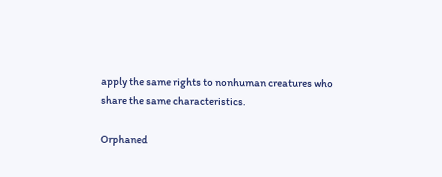apply the same rights to nonhuman creatures who share the same characteristics.

Orphaned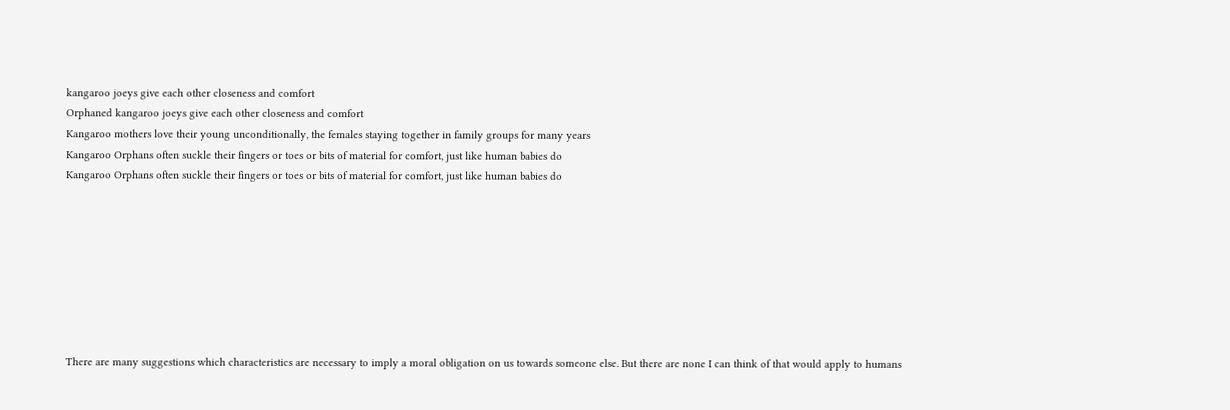kangaroo joeys give each other closeness and comfort
Orphaned kangaroo joeys give each other closeness and comfort
Kangaroo mothers love their young unconditionally, the females staying together in family groups for many years
Kangaroo Orphans often suckle their fingers or toes or bits of material for comfort, just like human babies do
Kangaroo Orphans often suckle their fingers or toes or bits of material for comfort, just like human babies do








There are many suggestions which characteristics are necessary to imply a moral obligation on us towards someone else. But there are none I can think of that would apply to humans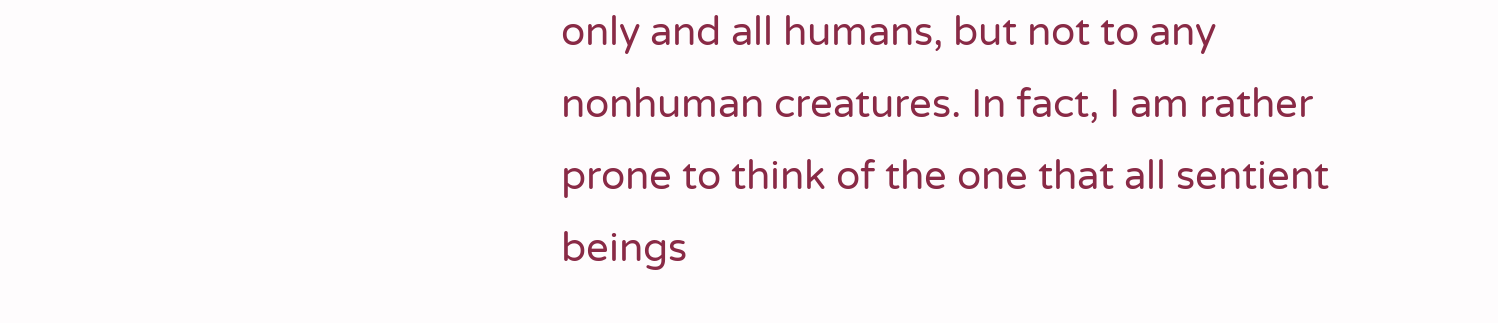only and all humans, but not to any nonhuman creatures. In fact, I am rather prone to think of the one that all sentient beings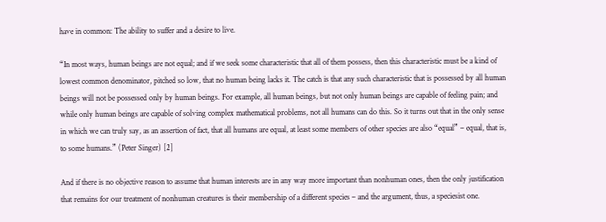have in common: The ability to suffer and a desire to live.

“In most ways, human beings are not equal; and if we seek some characteristic that all of them possess, then this characteristic must be a kind of lowest common denominator, pitched so low, that no human being lacks it. The catch is that any such characteristic that is possessed by all human beings will not be possessed only by human beings. For example, all human beings, but not only human beings are capable of feeling pain; and while only human beings are capable of solving complex mathematical problems, not all humans can do this. So it turns out that in the only sense in which we can truly say, as an assertion of fact, that all humans are equal, at least some members of other species are also “equal” – equal, that is, to some humans.” (Peter Singer) [2]

And if there is no objective reason to assume that human interests are in any way more important than nonhuman ones, then the only justification that remains for our treatment of nonhuman creatures is their membership of a different species – and the argument, thus, a speciesist one.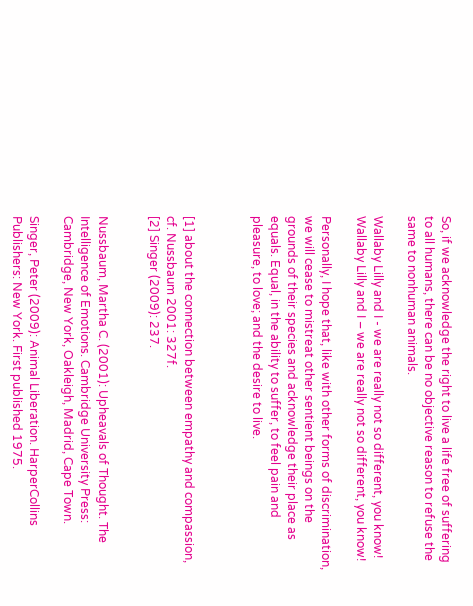So, if we acknowledge the right to live a life free of suffering to all humans, there can be no objective reason to refuse the same to nonhuman animals.

Wallaby Lilly and I - we are really not so different, you know!
Wallaby Lilly and I – we are really not so different, you know!

Personally, I hope that, like with other forms of discrimination, we will cease to mistreat other sentient beings on the grounds of their species and acknowledge their place as equals. Equal, in the ability to suffer, to feel pain and pleasure, to love; and the desire to live.



[1] about the connection between empathy and compassion, cf. Nussbaum 2001: 327f.
[2] Singer (2009): 237.


Nussbaum, Martha C. (2001): Upheavals of Thought. The Intelligence of Emotions. Cambridge University Press: Cambridge, New York, Oakleigh, Madrid, Cape Town.

Singer, Peter (2009): Animal Liberation. HarperCollins Publishers: New York. First published 1975.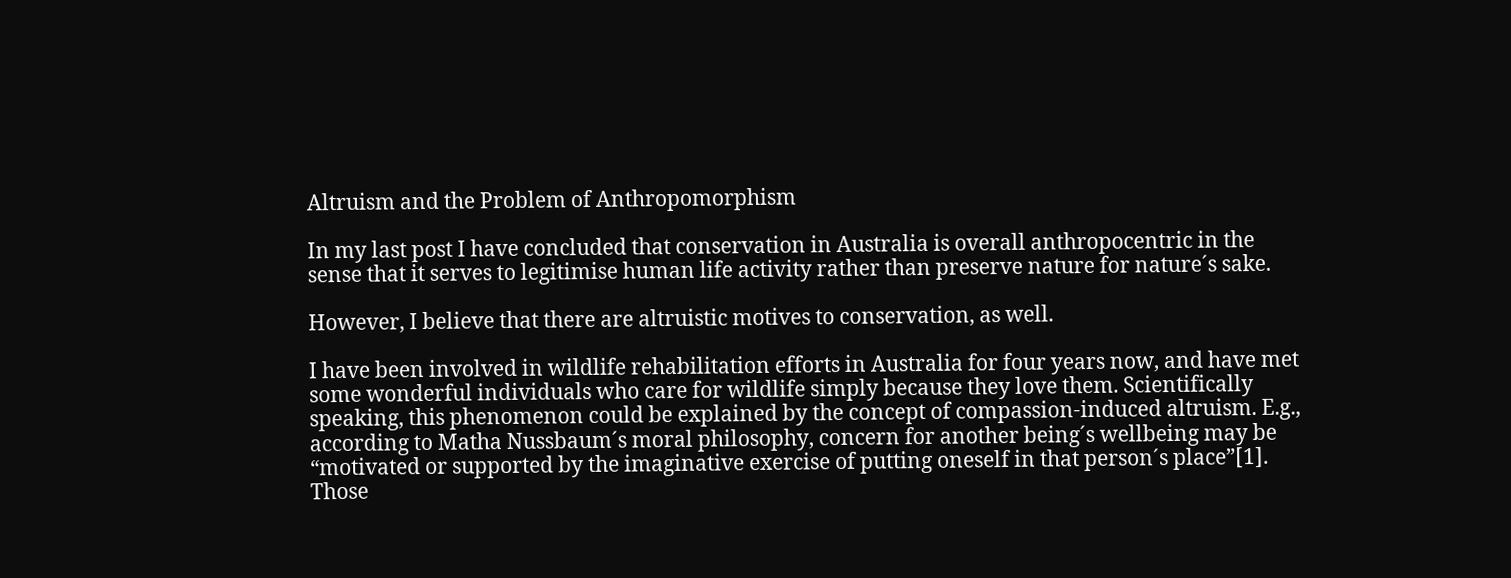Altruism and the Problem of Anthropomorphism

In my last post I have concluded that conservation in Australia is overall anthropocentric in the sense that it serves to legitimise human life activity rather than preserve nature for nature´s sake.

However, I believe that there are altruistic motives to conservation, as well.

I have been involved in wildlife rehabilitation efforts in Australia for four years now, and have met some wonderful individuals who care for wildlife simply because they love them. Scientifically speaking, this phenomenon could be explained by the concept of compassion-induced altruism. E.g., according to Matha Nussbaum´s moral philosophy, concern for another being´s wellbeing may be “motivated or supported by the imaginative exercise of putting oneself in that person´s place”[1]. Those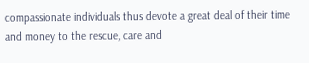compassionate individuals thus devote a great deal of their time and money to the rescue, care and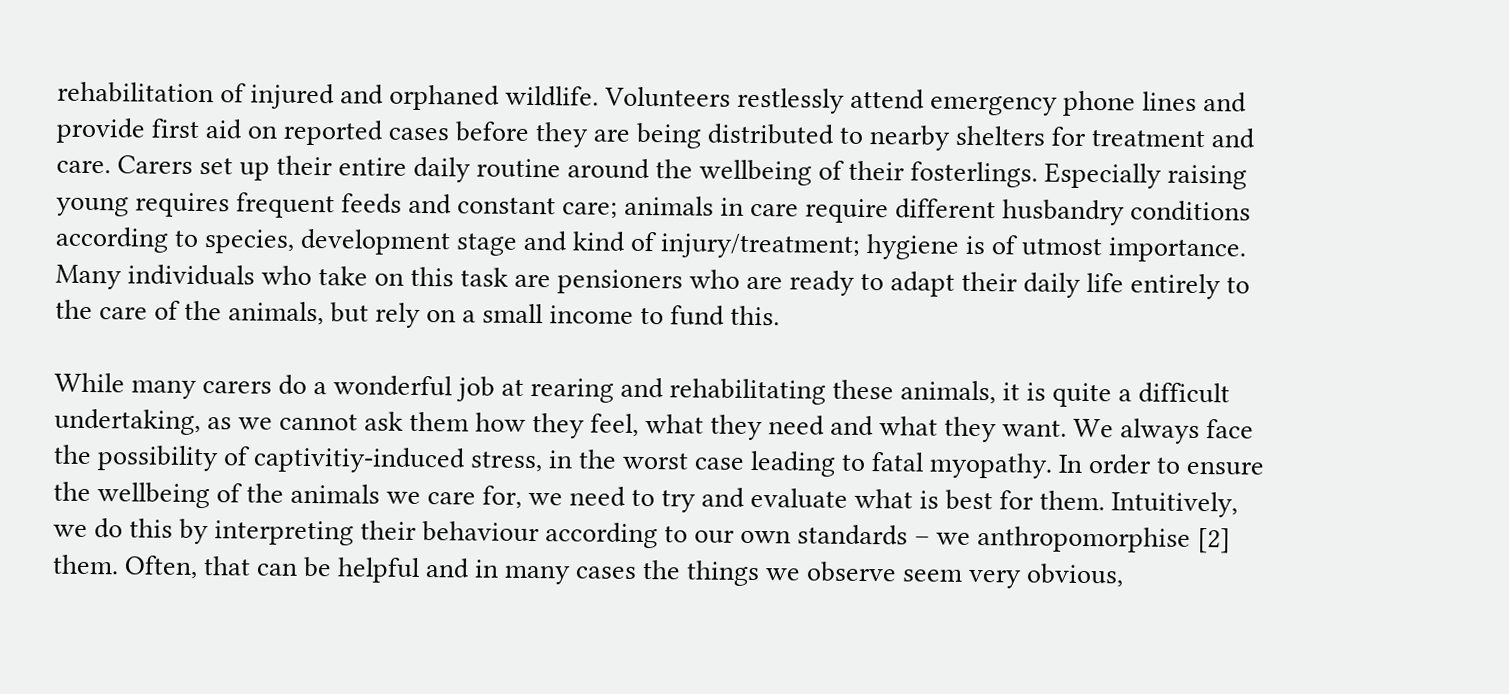rehabilitation of injured and orphaned wildlife. Volunteers restlessly attend emergency phone lines and provide first aid on reported cases before they are being distributed to nearby shelters for treatment and care. Carers set up their entire daily routine around the wellbeing of their fosterlings. Especially raising young requires frequent feeds and constant care; animals in care require different husbandry conditions according to species, development stage and kind of injury/treatment; hygiene is of utmost importance. Many individuals who take on this task are pensioners who are ready to adapt their daily life entirely to the care of the animals, but rely on a small income to fund this.

While many carers do a wonderful job at rearing and rehabilitating these animals, it is quite a difficult undertaking, as we cannot ask them how they feel, what they need and what they want. We always face the possibility of captivitiy-induced stress, in the worst case leading to fatal myopathy. In order to ensure the wellbeing of the animals we care for, we need to try and evaluate what is best for them. Intuitively, we do this by interpreting their behaviour according to our own standards – we anthropomorphise [2] them. Often, that can be helpful and in many cases the things we observe seem very obvious,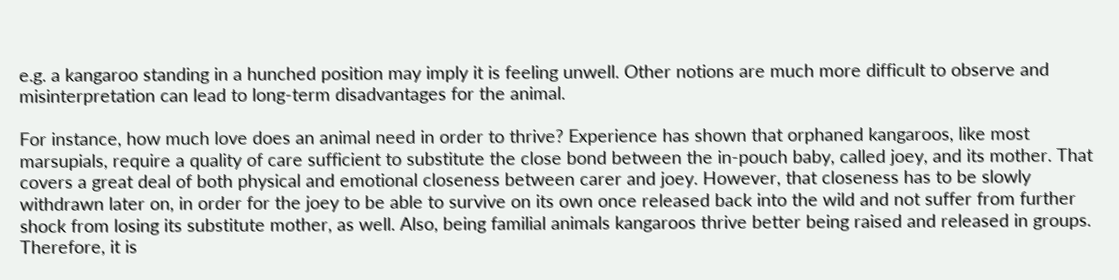e.g. a kangaroo standing in a hunched position may imply it is feeling unwell. Other notions are much more difficult to observe and misinterpretation can lead to long-term disadvantages for the animal.

For instance, how much love does an animal need in order to thrive? Experience has shown that orphaned kangaroos, like most marsupials, require a quality of care sufficient to substitute the close bond between the in-pouch baby, called joey, and its mother. That covers a great deal of both physical and emotional closeness between carer and joey. However, that closeness has to be slowly withdrawn later on, in order for the joey to be able to survive on its own once released back into the wild and not suffer from further shock from losing its substitute mother, as well. Also, being familial animals kangaroos thrive better being raised and released in groups. Therefore, it is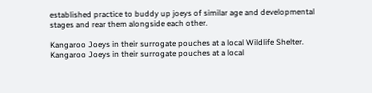established practice to buddy up joeys of similar age and developmental stages and rear them alongside each other.

Kangaroo Joeys in their surrogate pouches at a local Wildlife Shelter.
Kangaroo Joeys in their surrogate pouches at a local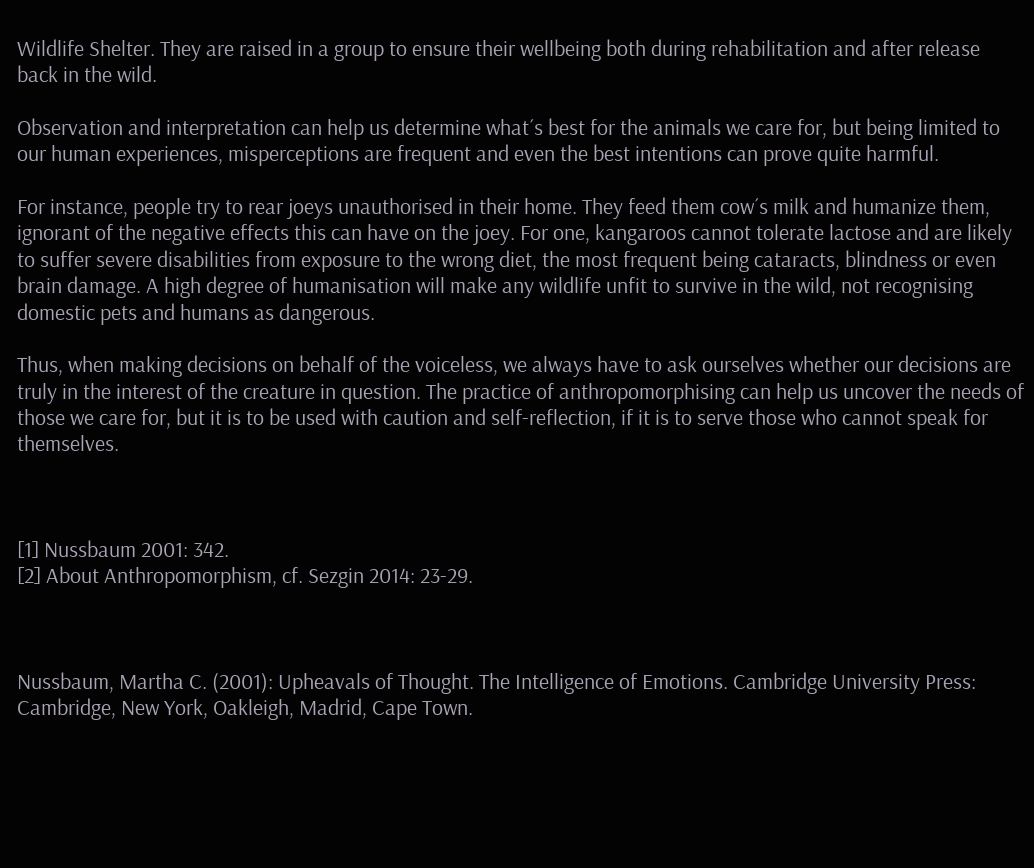Wildlife Shelter. They are raised in a group to ensure their wellbeing both during rehabilitation and after release back in the wild.

Observation and interpretation can help us determine what´s best for the animals we care for, but being limited to our human experiences, misperceptions are frequent and even the best intentions can prove quite harmful.

For instance, people try to rear joeys unauthorised in their home. They feed them cow´s milk and humanize them, ignorant of the negative effects this can have on the joey. For one, kangaroos cannot tolerate lactose and are likely to suffer severe disabilities from exposure to the wrong diet, the most frequent being cataracts, blindness or even brain damage. A high degree of humanisation will make any wildlife unfit to survive in the wild, not recognising domestic pets and humans as dangerous.

Thus, when making decisions on behalf of the voiceless, we always have to ask ourselves whether our decisions are truly in the interest of the creature in question. The practice of anthropomorphising can help us uncover the needs of those we care for, but it is to be used with caution and self-reflection, if it is to serve those who cannot speak for themselves.



[1] Nussbaum 2001: 342.
[2] About Anthropomorphism, cf. Sezgin 2014: 23-29.



Nussbaum, Martha C. (2001): Upheavals of Thought. The Intelligence of Emotions. Cambridge University Press: Cambridge, New York, Oakleigh, Madrid, Cape Town.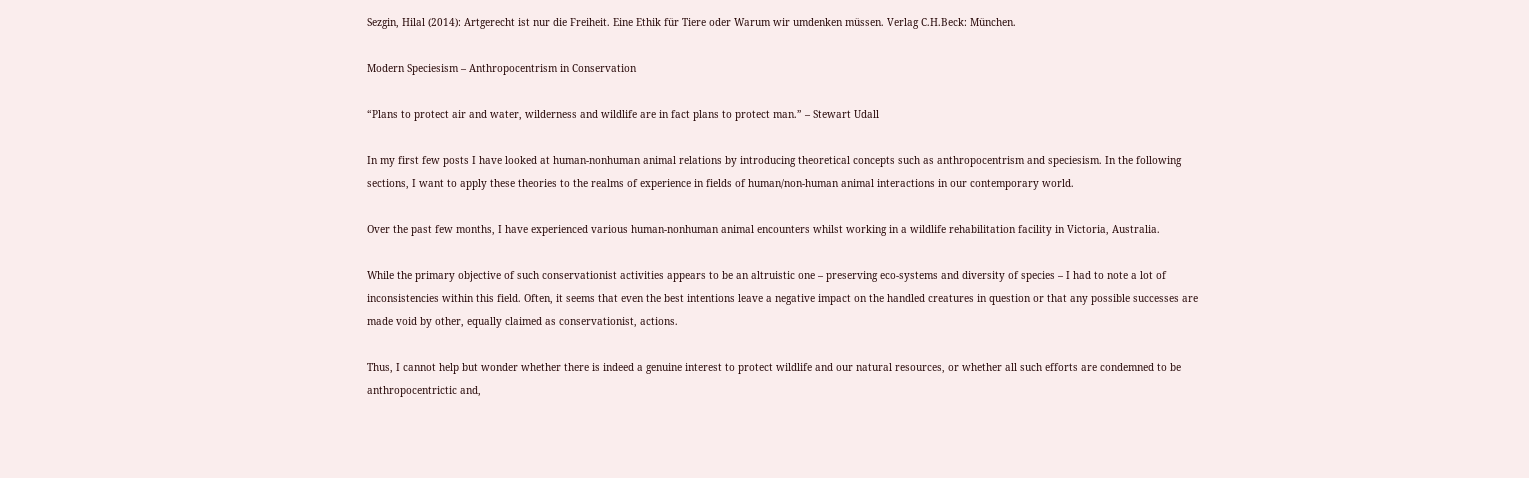Sezgin, Hilal (2014): Artgerecht ist nur die Freiheit. Eine Ethik für Tiere oder Warum wir umdenken müssen. Verlag C.H.Beck: München.

Modern Speciesism – Anthropocentrism in Conservation

“Plans to protect air and water, wilderness and wildlife are in fact plans to protect man.” – Stewart Udall

In my first few posts I have looked at human-nonhuman animal relations by introducing theoretical concepts such as anthropocentrism and speciesism. In the following sections, I want to apply these theories to the realms of experience in fields of human/non-human animal interactions in our contemporary world.

Over the past few months, I have experienced various human-nonhuman animal encounters whilst working in a wildlife rehabilitation facility in Victoria, Australia.

While the primary objective of such conservationist activities appears to be an altruistic one – preserving eco-systems and diversity of species – I had to note a lot of inconsistencies within this field. Often, it seems that even the best intentions leave a negative impact on the handled creatures in question or that any possible successes are made void by other, equally claimed as conservationist, actions.

Thus, I cannot help but wonder whether there is indeed a genuine interest to protect wildlife and our natural resources, or whether all such efforts are condemned to be anthropocentrictic and,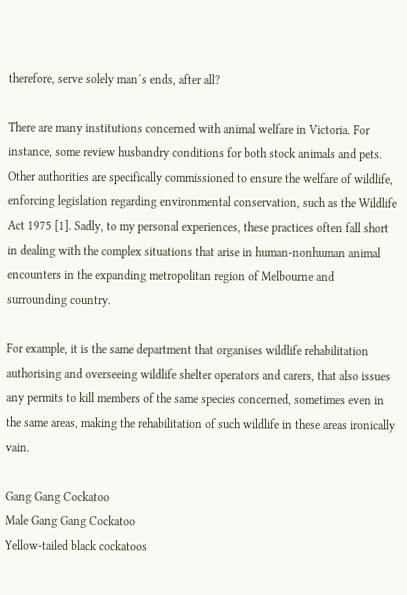therefore, serve solely man´s ends, after all?

There are many institutions concerned with animal welfare in Victoria. For instance, some review husbandry conditions for both stock animals and pets. Other authorities are specifically commissioned to ensure the welfare of wildlife, enforcing legislation regarding environmental conservation, such as the Wildlife Act 1975 [1]. Sadly, to my personal experiences, these practices often fall short in dealing with the complex situations that arise in human-nonhuman animal encounters in the expanding metropolitan region of Melbourne and surrounding country.

For example, it is the same department that organises wildlife rehabilitation authorising and overseeing wildlife shelter operators and carers, that also issues any permits to kill members of the same species concerned, sometimes even in the same areas, making the rehabilitation of such wildlife in these areas ironically vain.

Gang Gang Cockatoo
Male Gang Gang Cockatoo
Yellow-tailed black cockatoos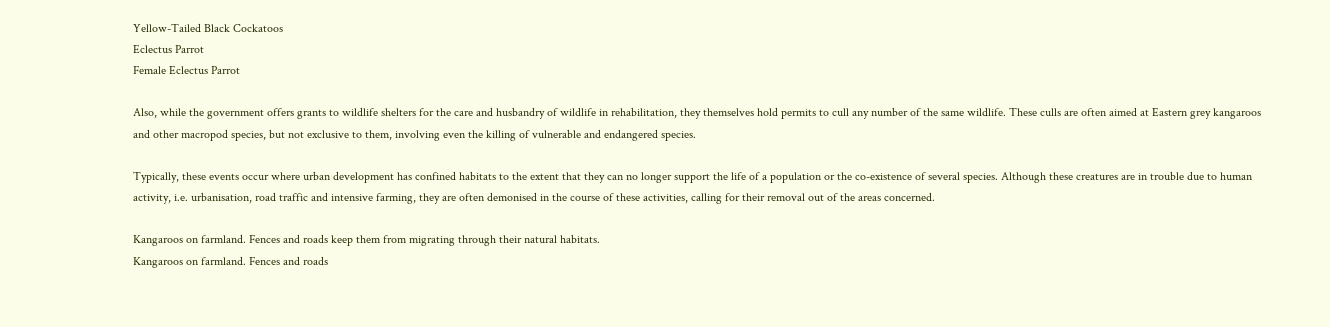Yellow-Tailed Black Cockatoos
Eclectus Parrot
Female Eclectus Parrot

Also, while the government offers grants to wildlife shelters for the care and husbandry of wildlife in rehabilitation, they themselves hold permits to cull any number of the same wildlife. These culls are often aimed at Eastern grey kangaroos and other macropod species, but not exclusive to them, involving even the killing of vulnerable and endangered species.

Typically, these events occur where urban development has confined habitats to the extent that they can no longer support the life of a population or the co-existence of several species. Although these creatures are in trouble due to human activity, i.e. urbanisation, road traffic and intensive farming, they are often demonised in the course of these activities, calling for their removal out of the areas concerned.

Kangaroos on farmland. Fences and roads keep them from migrating through their natural habitats.
Kangaroos on farmland. Fences and roads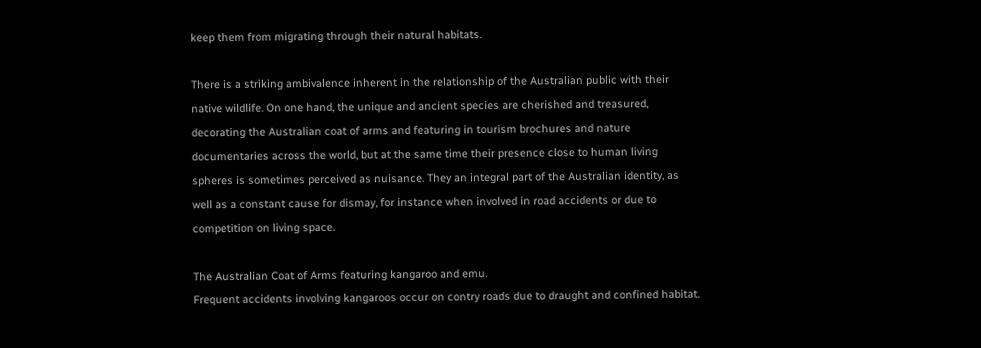keep them from migrating through their natural habitats.

There is a striking ambivalence inherent in the relationship of the Australian public with their native wildlife. On one hand, the unique and ancient species are cherished and treasured, decorating the Australian coat of arms and featuring in tourism brochures and nature documentaries across the world, but at the same time their presence close to human living spheres is sometimes perceived as nuisance. They an integral part of the Australian identity, as well as a constant cause for dismay, for instance when involved in road accidents or due to competition on living space.

The Australian Coat of Arms featuring kangaroo and emu.
Frequent accidents involving kangaroos occur on contry roads due to draught and confined habitat.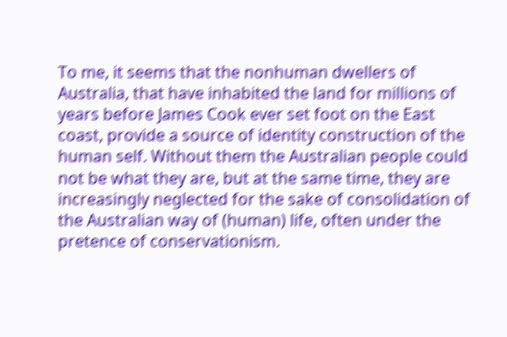To me, it seems that the nonhuman dwellers of Australia, that have inhabited the land for millions of years before James Cook ever set foot on the East coast, provide a source of identity construction of the human self. Without them the Australian people could not be what they are, but at the same time, they are increasingly neglected for the sake of consolidation of the Australian way of (human) life, often under the pretence of conservationism.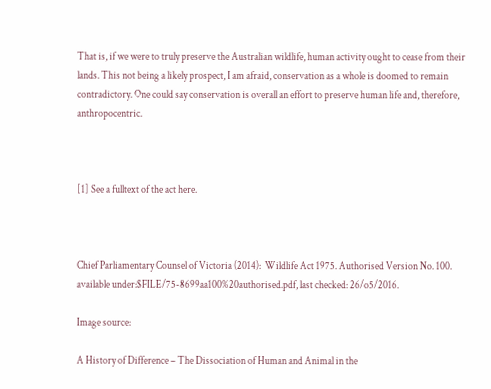That is, if we were to truly preserve the Australian wildlife, human activity ought to cease from their lands. This not being a likely prospect, I am afraid, conservation as a whole is doomed to remain contradictory. One could say conservation is overall an effort to preserve human life and, therefore, anthropocentric.



[1] See a fulltext of the act here.



Chief Parliamentary Counsel of Victoria (2014):  Wildlife Act 1975. Authorised Version No. 100. available under:$FILE/75-8699aa100%20authorised.pdf, last checked: 26/o5/2016.

Image source:

A History of Difference – The Dissociation of Human and Animal in the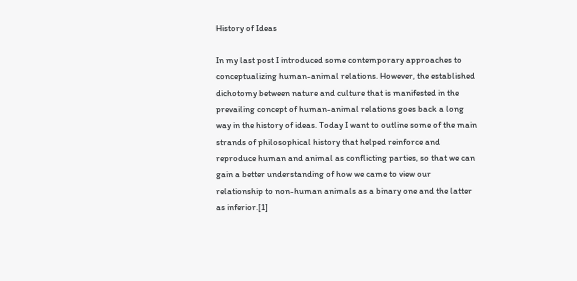History of Ideas

In my last post I introduced some contemporary approaches to conceptualizing human-animal relations. However, the established dichotomy between nature and culture that is manifested in the prevailing concept of human-animal relations goes back a long way in the history of ideas. Today I want to outline some of the main strands of philosophical history that helped reinforce and reproduce human and animal as conflicting parties, so that we can gain a better understanding of how we came to view our relationship to non-human animals as a binary one and the latter as inferior.[1]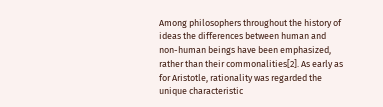Among philosophers throughout the history of ideas the differences between human and non-human beings have been emphasized, rather than their commonalities[2]. As early as for Aristotle, rationality was regarded the unique characteristic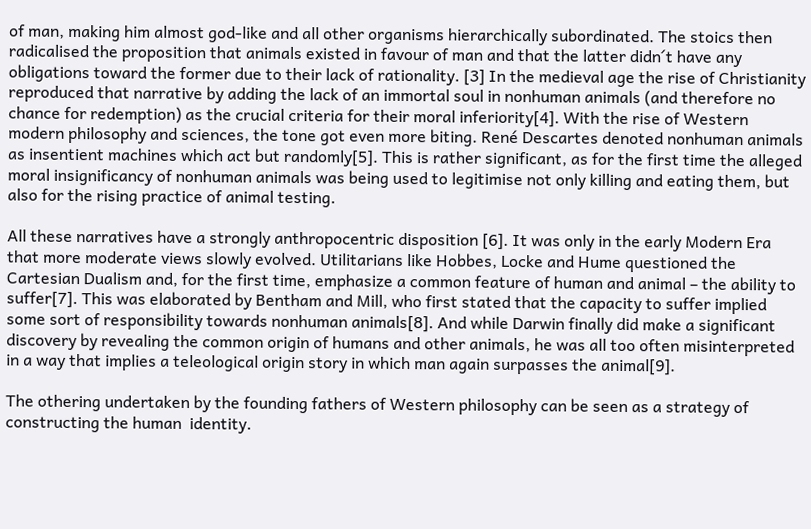of man, making him almost god-like and all other organisms hierarchically subordinated. The stoics then radicalised the proposition that animals existed in favour of man and that the latter didn´t have any obligations toward the former due to their lack of rationality. [3] In the medieval age the rise of Christianity reproduced that narrative by adding the lack of an immortal soul in nonhuman animals (and therefore no chance for redemption) as the crucial criteria for their moral inferiority[4]. With the rise of Western modern philosophy and sciences, the tone got even more biting. René Descartes denoted nonhuman animals as insentient machines which act but randomly[5]. This is rather significant, as for the first time the alleged moral insignificancy of nonhuman animals was being used to legitimise not only killing and eating them, but also for the rising practice of animal testing.

All these narratives have a strongly anthropocentric disposition [6]. It was only in the early Modern Era that more moderate views slowly evolved. Utilitarians like Hobbes, Locke and Hume questioned the Cartesian Dualism and, for the first time, emphasize a common feature of human and animal – the ability to suffer[7]. This was elaborated by Bentham and Mill, who first stated that the capacity to suffer implied some sort of responsibility towards nonhuman animals[8]. And while Darwin finally did make a significant discovery by revealing the common origin of humans and other animals, he was all too often misinterpreted in a way that implies a teleological origin story in which man again surpasses the animal[9].

The othering undertaken by the founding fathers of Western philosophy can be seen as a strategy of constructing the human  identity.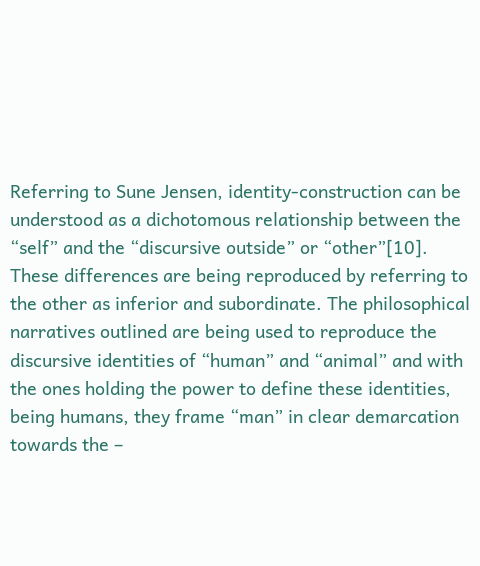Referring to Sune Jensen, identity-construction can be understood as a dichotomous relationship between the “self” and the “discursive outside” or “other”[10]. These differences are being reproduced by referring to the other as inferior and subordinate. The philosophical narratives outlined are being used to reproduce the discursive identities of “human” and “animal” and with the ones holding the power to define these identities, being humans, they frame “man” in clear demarcation towards the –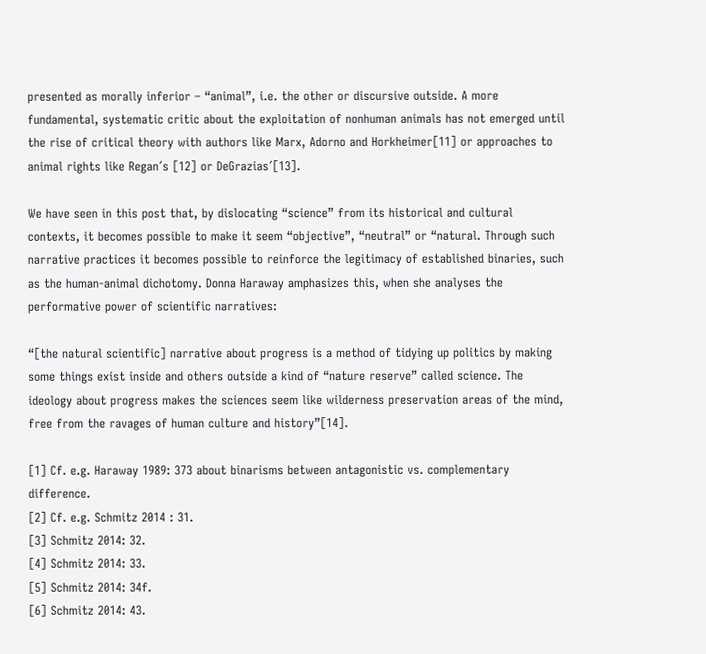presented as morally inferior – “animal”, i.e. the other or discursive outside. A more fundamental, systematic critic about the exploitation of nonhuman animals has not emerged until the rise of critical theory with authors like Marx, Adorno and Horkheimer[11] or approaches to animal rights like Regan´s [12] or DeGrazias´[13].

We have seen in this post that, by dislocating “science” from its historical and cultural contexts, it becomes possible to make it seem “objective”, “neutral” or “natural. Through such narrative practices it becomes possible to reinforce the legitimacy of established binaries, such as the human-animal dichotomy. Donna Haraway amphasizes this, when she analyses the performative power of scientific narratives:

“[the natural scientific] narrative about progress is a method of tidying up politics by making some things exist inside and others outside a kind of “nature reserve” called science. The ideology about progress makes the sciences seem like wilderness preservation areas of the mind, free from the ravages of human culture and history”[14].

[1] Cf. e.g. Haraway 1989: 373 about binarisms between antagonistic vs. complementary difference.
[2] Cf. e.g. Schmitz 2014 : 31.
[3] Schmitz 2014: 32.
[4] Schmitz 2014: 33.
[5] Schmitz 2014: 34f.
[6] Schmitz 2014: 43.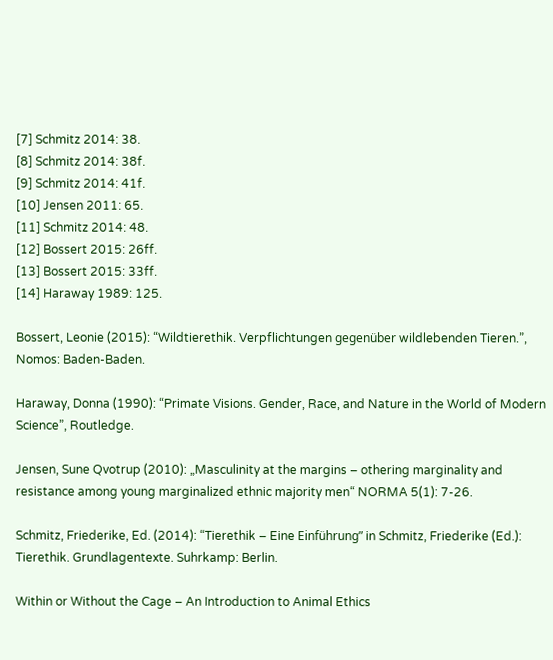[7] Schmitz 2014: 38.
[8] Schmitz 2014: 38f.
[9] Schmitz 2014: 41f.
[10] Jensen 2011: 65.
[11] Schmitz 2014: 48.
[12] Bossert 2015: 26ff.
[13] Bossert 2015: 33ff.
[14] Haraway 1989: 125.

Bossert, Leonie (2015): “Wildtierethik. Verpflichtungen gegenüber wildlebenden Tieren.”, Nomos: Baden-Baden.

Haraway, Donna (1990): “Primate Visions. Gender, Race, and Nature in the World of Modern Science”, Routledge.

Jensen, Sune Qvotrup (2010): „Masculinity at the margins – othering marginality and resistance among young marginalized ethnic majority men“ NORMA 5(1): 7-26.

Schmitz, Friederike, Ed. (2014): “Tierethik – Eine Einführung” in Schmitz, Friederike (Ed.): Tierethik. Grundlagentexte. Suhrkamp: Berlin.

Within or Without the Cage – An Introduction to Animal Ethics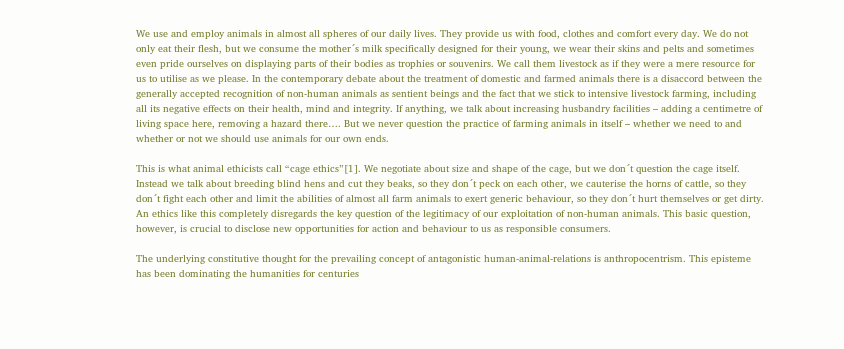We use and employ animals in almost all spheres of our daily lives. They provide us with food, clothes and comfort every day. We do not only eat their flesh, but we consume the mother´s milk specifically designed for their young, we wear their skins and pelts and sometimes even pride ourselves on displaying parts of their bodies as trophies or souvenirs. We call them livestock as if they were a mere resource for us to utilise as we please. In the contemporary debate about the treatment of domestic and farmed animals there is a disaccord between the generally accepted recognition of non-human animals as sentient beings and the fact that we stick to intensive livestock farming, including all its negative effects on their health, mind and integrity. If anything, we talk about increasing husbandry facilities – adding a centimetre of living space here, removing a hazard there…. But we never question the practice of farming animals in itself – whether we need to and whether or not we should use animals for our own ends.

This is what animal ethicists call “cage ethics”[1]. We negotiate about size and shape of the cage, but we don´t question the cage itself. Instead we talk about breeding blind hens and cut they beaks, so they don´t peck on each other, we cauterise the horns of cattle, so they don´t fight each other and limit the abilities of almost all farm animals to exert generic behaviour, so they don´t hurt themselves or get dirty. An ethics like this completely disregards the key question of the legitimacy of our exploitation of non-human animals. This basic question, however, is crucial to disclose new opportunities for action and behaviour to us as responsible consumers.

The underlying constitutive thought for the prevailing concept of antagonistic human-animal-relations is anthropocentrism. This episteme has been dominating the humanities for centuries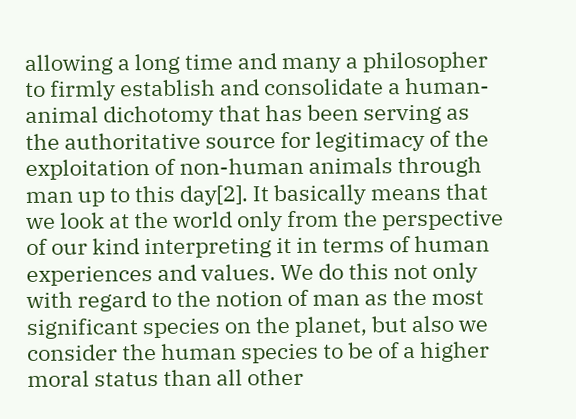allowing a long time and many a philosopher to firmly establish and consolidate a human-animal dichotomy that has been serving as the authoritative source for legitimacy of the exploitation of non-human animals through man up to this day[2]. It basically means that we look at the world only from the perspective of our kind interpreting it in terms of human experiences and values. We do this not only with regard to the notion of man as the most significant species on the planet, but also we consider the human species to be of a higher moral status than all other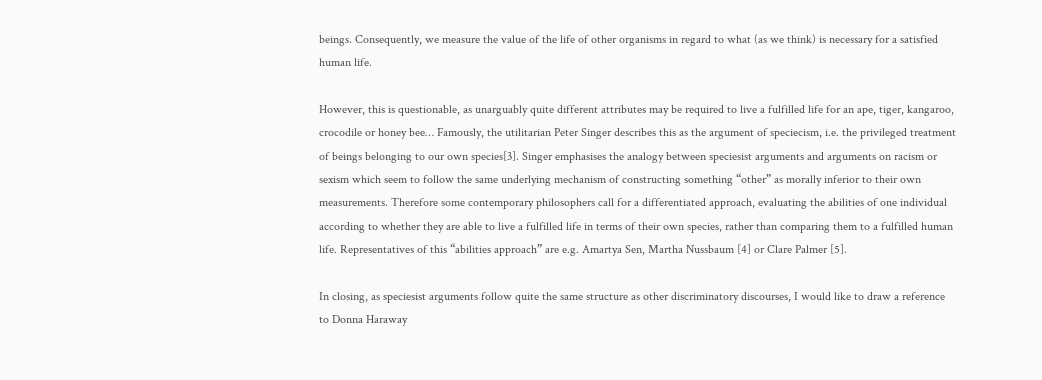beings. Consequently, we measure the value of the life of other organisms in regard to what (as we think) is necessary for a satisfied human life.

However, this is questionable, as unarguably quite different attributes may be required to live a fulfilled life for an ape, tiger, kangaroo, crocodile or honey bee… Famously, the utilitarian Peter Singer describes this as the argument of speciecism, i.e. the privileged treatment of beings belonging to our own species[3]. Singer emphasises the analogy between speciesist arguments and arguments on racism or sexism which seem to follow the same underlying mechanism of constructing something “other” as morally inferior to their own measurements. Therefore some contemporary philosophers call for a differentiated approach, evaluating the abilities of one individual according to whether they are able to live a fulfilled life in terms of their own species, rather than comparing them to a fulfilled human life. Representatives of this “abilities approach” are e.g. Amartya Sen, Martha Nussbaum [4] or Clare Palmer [5].

In closing, as speciesist arguments follow quite the same structure as other discriminatory discourses, I would like to draw a reference to Donna Haraway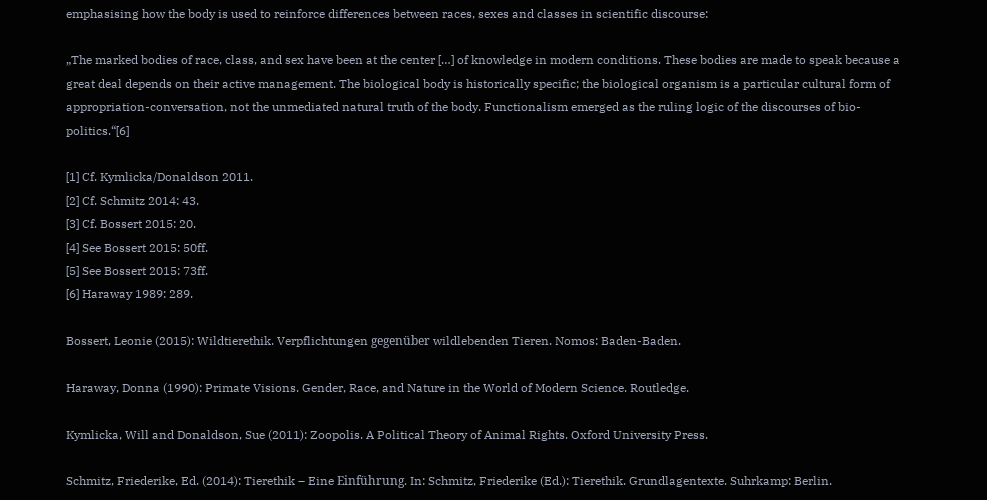emphasising how the body is used to reinforce differences between races, sexes and classes in scientific discourse:

„The marked bodies of race, class, and sex have been at the center […] of knowledge in modern conditions. These bodies are made to speak because a great deal depends on their active management. The biological body is historically specific; the biological organism is a particular cultural form of appropriation-conversation, not the unmediated natural truth of the body. Functionalism emerged as the ruling logic of the discourses of bio-politics.“[6]

[1] Cf. Kymlicka/Donaldson 2011.
[2] Cf. Schmitz 2014: 43.
[3] Cf. Bossert 2015: 20.
[4] See Bossert 2015: 50ff.
[5] See Bossert 2015: 73ff.
[6] Haraway 1989: 289.

Bossert, Leonie (2015): Wildtierethik. Verpflichtungen gegenüber wildlebenden Tieren. Nomos: Baden-Baden.

Haraway, Donna (1990): Primate Visions. Gender, Race, and Nature in the World of Modern Science. Routledge.

Kymlicka, Will and Donaldson, Sue (2011): Zoopolis. A Political Theory of Animal Rights. Oxford University Press.

Schmitz, Friederike, Ed. (2014): Tierethik – Eine Einführung. In: Schmitz, Friederike (Ed.): Tierethik. Grundlagentexte. Suhrkamp: Berlin.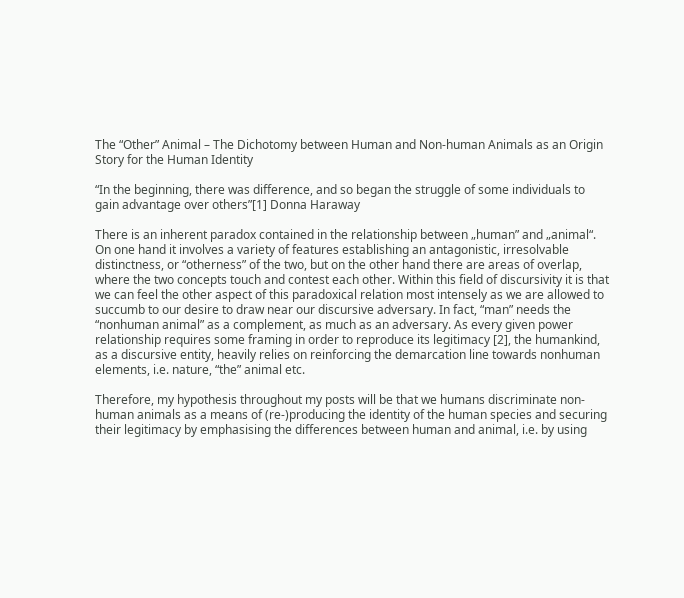The “Other” Animal – The Dichotomy between Human and Non-human Animals as an Origin Story for the Human Identity

“In the beginning, there was difference, and so began the struggle of some individuals to gain advantage over others”[1] Donna Haraway

There is an inherent paradox contained in the relationship between „human” and „animal“. On one hand it involves a variety of features establishing an antagonistic, irresolvable distinctness, or “otherness” of the two, but on the other hand there are areas of overlap, where the two concepts touch and contest each other. Within this field of discursivity it is that we can feel the other aspect of this paradoxical relation most intensely as we are allowed to succumb to our desire to draw near our discursive adversary. In fact, “man” needs the “nonhuman animal” as a complement, as much as an adversary. As every given power relationship requires some framing in order to reproduce its legitimacy [2], the humankind, as a discursive entity, heavily relies on reinforcing the demarcation line towards nonhuman elements, i.e. nature, “the” animal etc.

Therefore, my hypothesis throughout my posts will be that we humans discriminate non-human animals as a means of (re-)producing the identity of the human species and securing their legitimacy by emphasising the differences between human and animal, i.e. by using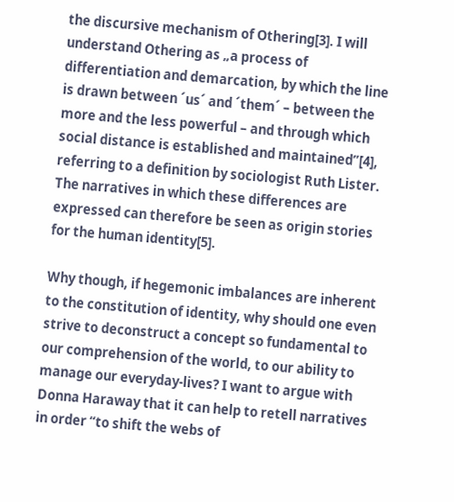the discursive mechanism of Othering[3]. I will understand Othering as „a process of differentiation and demarcation, by which the line is drawn between ´us´ and ´them´ – between the more and the less powerful – and through which social distance is established and maintained”[4], referring to a definition by sociologist Ruth Lister. The narratives in which these differences are expressed can therefore be seen as origin stories for the human identity[5].

Why though, if hegemonic imbalances are inherent to the constitution of identity, why should one even strive to deconstruct a concept so fundamental to our comprehension of the world, to our ability to manage our everyday-lives? I want to argue with Donna Haraway that it can help to retell narratives in order “to shift the webs of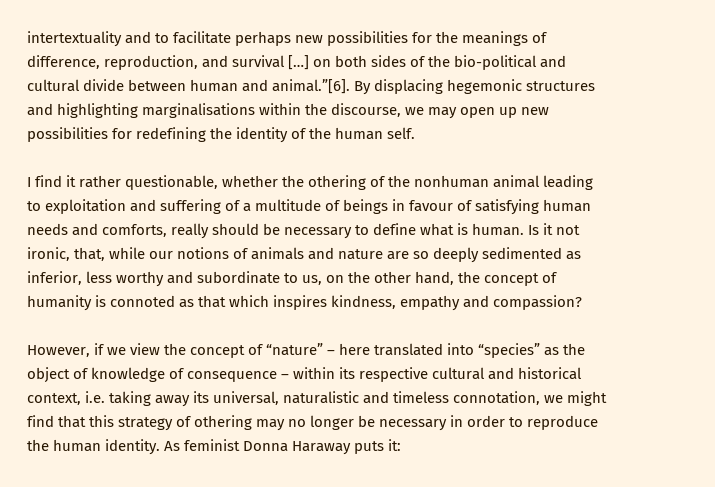intertextuality and to facilitate perhaps new possibilities for the meanings of difference, reproduction, and survival […] on both sides of the bio-political and cultural divide between human and animal.”[6]. By displacing hegemonic structures and highlighting marginalisations within the discourse, we may open up new possibilities for redefining the identity of the human self.

I find it rather questionable, whether the othering of the nonhuman animal leading to exploitation and suffering of a multitude of beings in favour of satisfying human needs and comforts, really should be necessary to define what is human. Is it not ironic, that, while our notions of animals and nature are so deeply sedimented as inferior, less worthy and subordinate to us, on the other hand, the concept of humanity is connoted as that which inspires kindness, empathy and compassion?

However, if we view the concept of “nature” – here translated into “species” as the object of knowledge of consequence – within its respective cultural and historical context, i.e. taking away its universal, naturalistic and timeless connotation, we might find that this strategy of othering may no longer be necessary in order to reproduce the human identity. As feminist Donna Haraway puts it: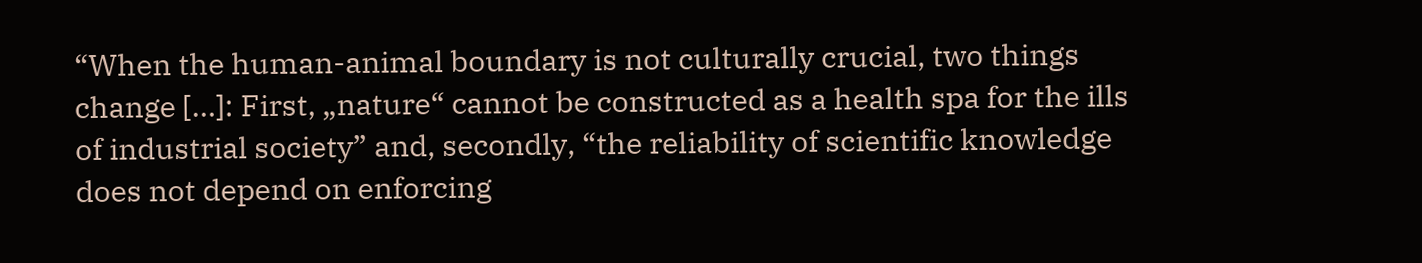“When the human-animal boundary is not culturally crucial, two things change […]: First, „nature“ cannot be constructed as a health spa for the ills of industrial society” and, secondly, “the reliability of scientific knowledge does not depend on enforcing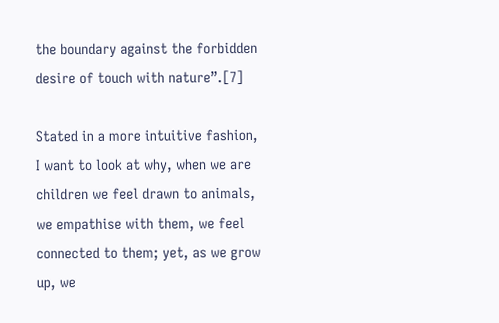the boundary against the forbidden desire of touch with nature”.[7]

Stated in a more intuitive fashion, I want to look at why, when we are children we feel drawn to animals, we empathise with them, we feel connected to them; yet, as we grow up, we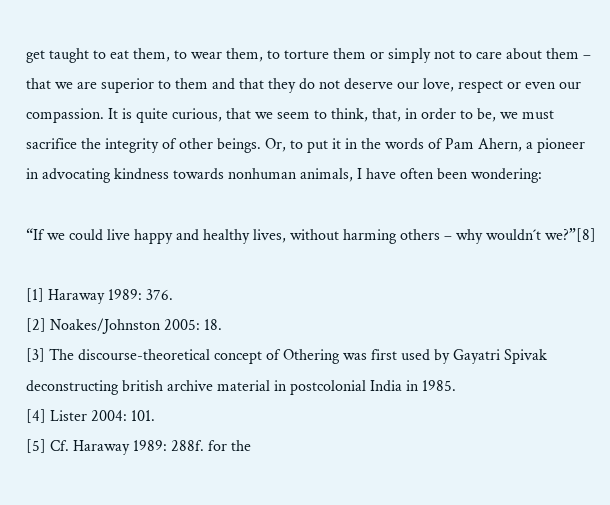get taught to eat them, to wear them, to torture them or simply not to care about them – that we are superior to them and that they do not deserve our love, respect or even our compassion. It is quite curious, that we seem to think, that, in order to be, we must sacrifice the integrity of other beings. Or, to put it in the words of Pam Ahern, a pioneer in advocating kindness towards nonhuman animals, I have often been wondering:

“If we could live happy and healthy lives, without harming others – why wouldn´t we?”[8]

[1] Haraway 1989: 376.
[2] Noakes/Johnston 2005: 18.
[3] The discourse-theoretical concept of Othering was first used by Gayatri Spivak deconstructing british archive material in postcolonial India in 1985.
[4] Lister 2004: 101.
[5] Cf. Haraway 1989: 288f. for the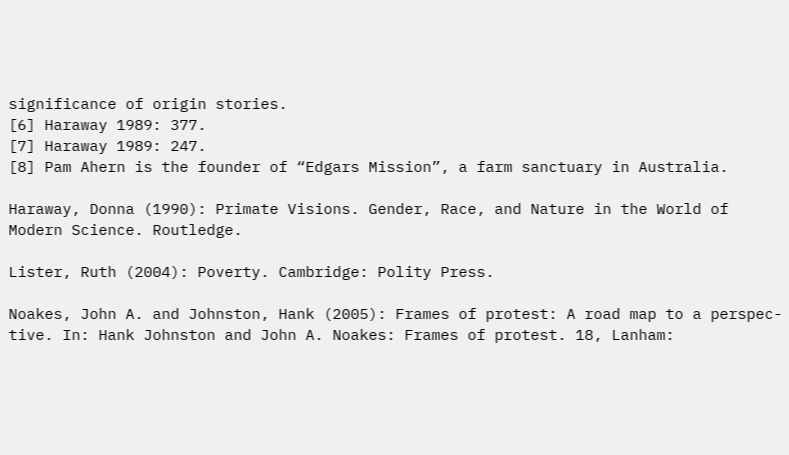significance of origin stories.
[6] Haraway 1989: 377.
[7] Haraway 1989: 247.
[8] Pam Ahern is the founder of “Edgars Mission”, a farm sanctuary in Australia.

Haraway, Donna (1990): Primate Visions. Gender, Race, and Nature in the World of Modern Science. Routledge.

Lister, Ruth (2004): Poverty. Cambridge: Polity Press.

Noakes, John A. and Johnston, Hank (2005): Frames of protest: A road map to a perspec-tive. In: Hank Johnston and John A. Noakes: Frames of protest. 18, Lanham: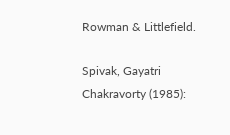Rowman & Littlefield.

Spivak, Gayatri Chakravorty (1985):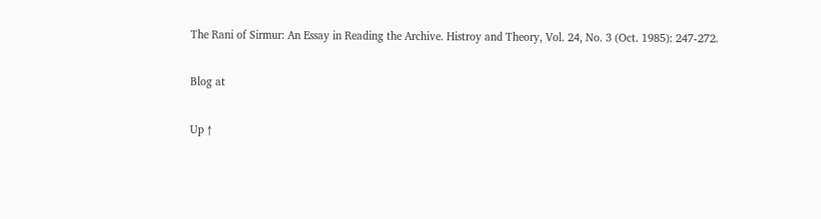The Rani of Sirmur: An Essay in Reading the Archive. Histroy and Theory, Vol. 24, No. 3 (Oct. 1985): 247-272.

Blog at

Up ↑